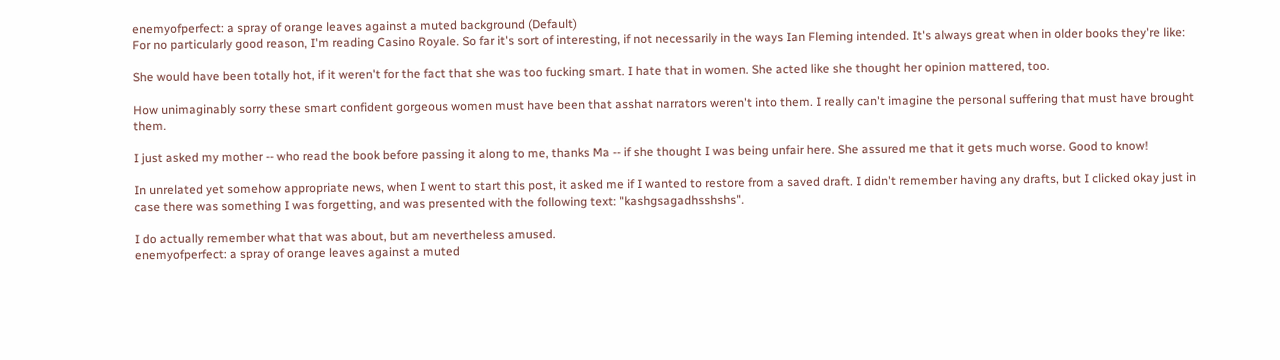enemyofperfect: a spray of orange leaves against a muted background (Default)
For no particularly good reason, I'm reading Casino Royale. So far it's sort of interesting, if not necessarily in the ways Ian Fleming intended. It's always great when in older books they're like:

She would have been totally hot, if it weren't for the fact that she was too fucking smart. I hate that in women. She acted like she thought her opinion mattered, too.

How unimaginably sorry these smart confident gorgeous women must have been that asshat narrators weren't into them. I really can't imagine the personal suffering that must have brought them.

I just asked my mother -- who read the book before passing it along to me, thanks Ma -- if she thought I was being unfair here. She assured me that it gets much worse. Good to know!

In unrelated yet somehow appropriate news, when I went to start this post, it asked me if I wanted to restore from a saved draft. I didn't remember having any drafts, but I clicked okay just in case there was something I was forgetting, and was presented with the following text: "kashgsagadhsshshs".

I do actually remember what that was about, but am nevertheless amused.
enemyofperfect: a spray of orange leaves against a muted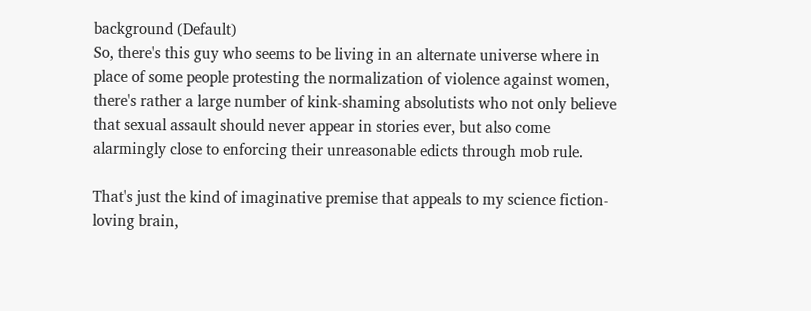background (Default)
So, there's this guy who seems to be living in an alternate universe where in place of some people protesting the normalization of violence against women, there's rather a large number of kink-shaming absolutists who not only believe that sexual assault should never appear in stories ever, but also come alarmingly close to enforcing their unreasonable edicts through mob rule.

That's just the kind of imaginative premise that appeals to my science fiction-loving brain,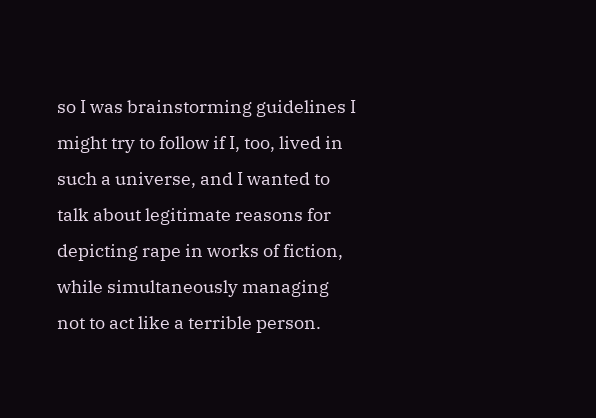so I was brainstorming guidelines I might try to follow if I, too, lived in such a universe, and I wanted to talk about legitimate reasons for depicting rape in works of fiction, while simultaneously managing not to act like a terrible person.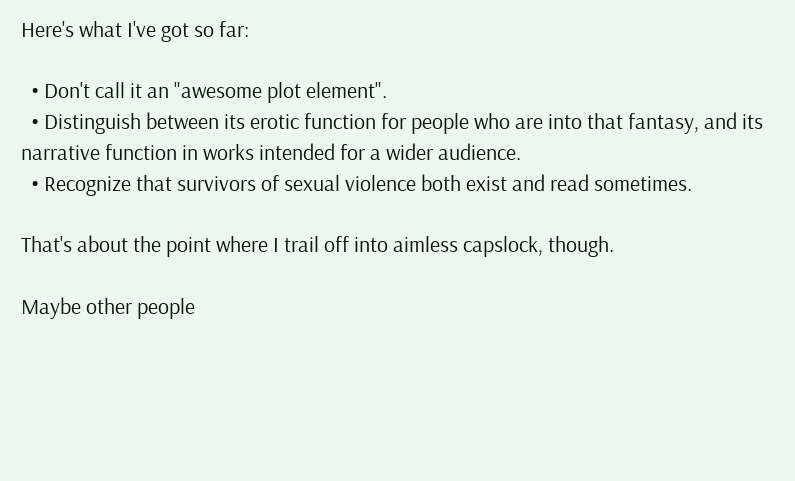Here's what I've got so far:

  • Don't call it an "awesome plot element".
  • Distinguish between its erotic function for people who are into that fantasy, and its narrative function in works intended for a wider audience.
  • Recognize that survivors of sexual violence both exist and read sometimes.

That's about the point where I trail off into aimless capslock, though.

Maybe other people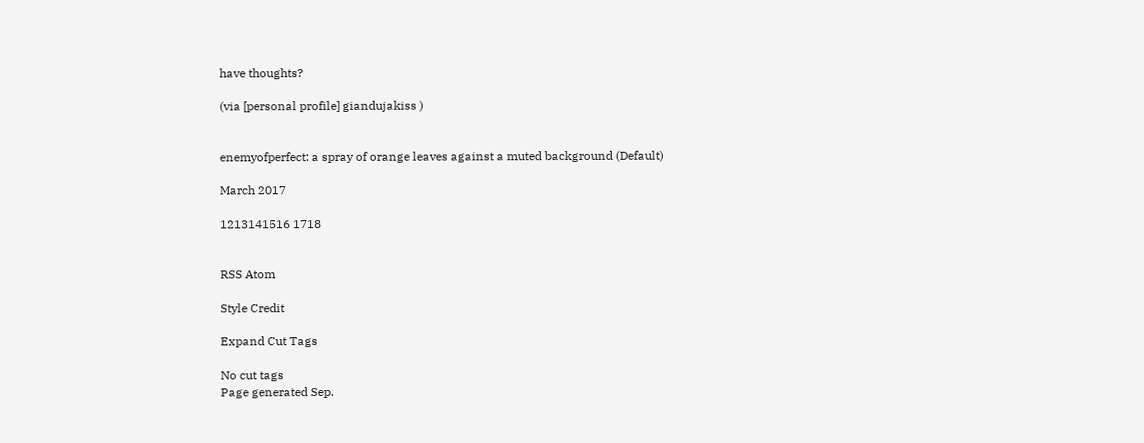have thoughts?

(via [personal profile] giandujakiss )


enemyofperfect: a spray of orange leaves against a muted background (Default)

March 2017

1213141516 1718


RSS Atom

Style Credit

Expand Cut Tags

No cut tags
Page generated Sep.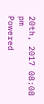20th, 2017 08:08 pm
Powered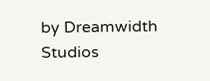by Dreamwidth Studios